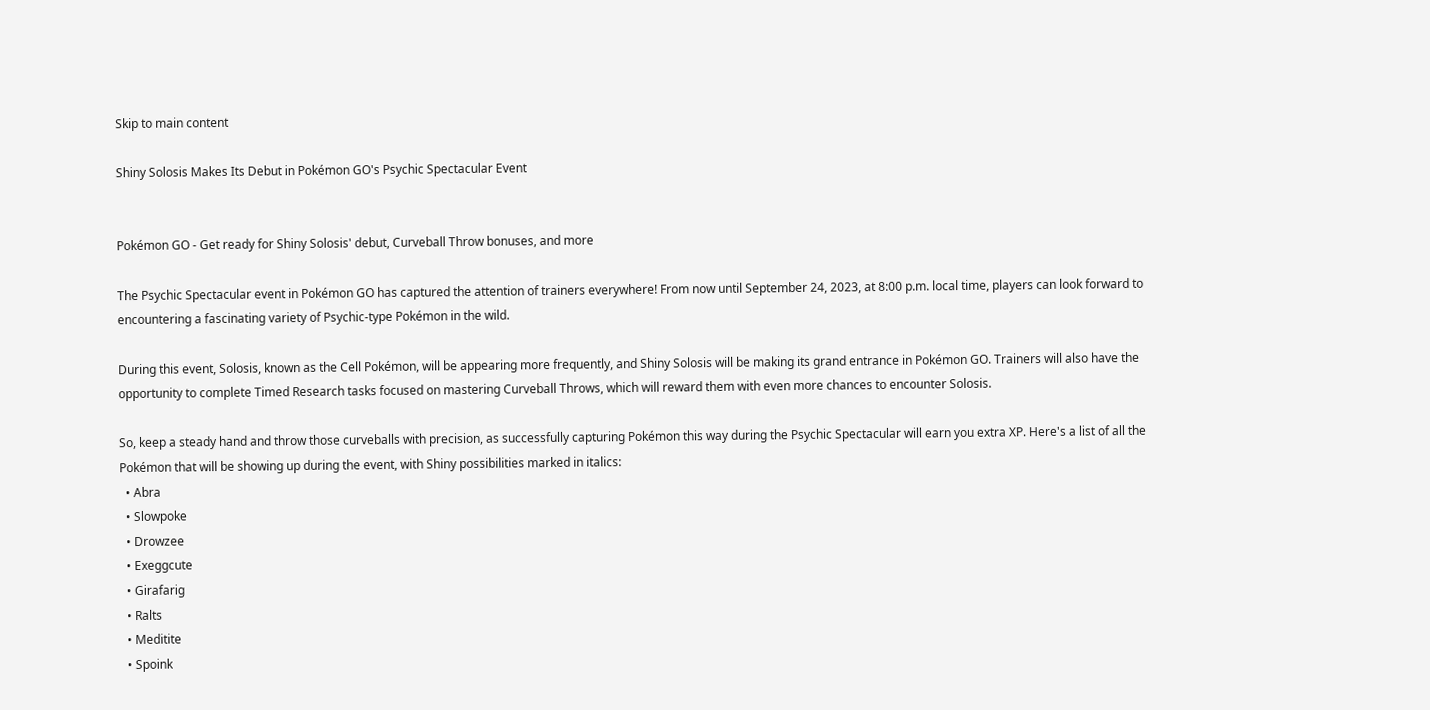Skip to main content

Shiny Solosis Makes Its Debut in Pokémon GO's Psychic Spectacular Event


Pokémon GO - Get ready for Shiny Solosis' debut, Curveball Throw bonuses, and more

The Psychic Spectacular event in Pokémon GO has captured the attention of trainers everywhere! From now until September 24, 2023, at 8:00 p.m. local time, players can look forward to encountering a fascinating variety of Psychic-type Pokémon in the wild.

During this event, Solosis, known as the Cell Pokémon, will be appearing more frequently, and Shiny Solosis will be making its grand entrance in Pokémon GO. Trainers will also have the opportunity to complete Timed Research tasks focused on mastering Curveball Throws, which will reward them with even more chances to encounter Solosis.

So, keep a steady hand and throw those curveballs with precision, as successfully capturing Pokémon this way during the Psychic Spectacular will earn you extra XP. Here's a list of all the Pokémon that will be showing up during the event, with Shiny possibilities marked in italics:
  • Abra
  • Slowpoke
  • Drowzee
  • Exeggcute
  • Girafarig
  • Ralts
  • Meditite
  • Spoink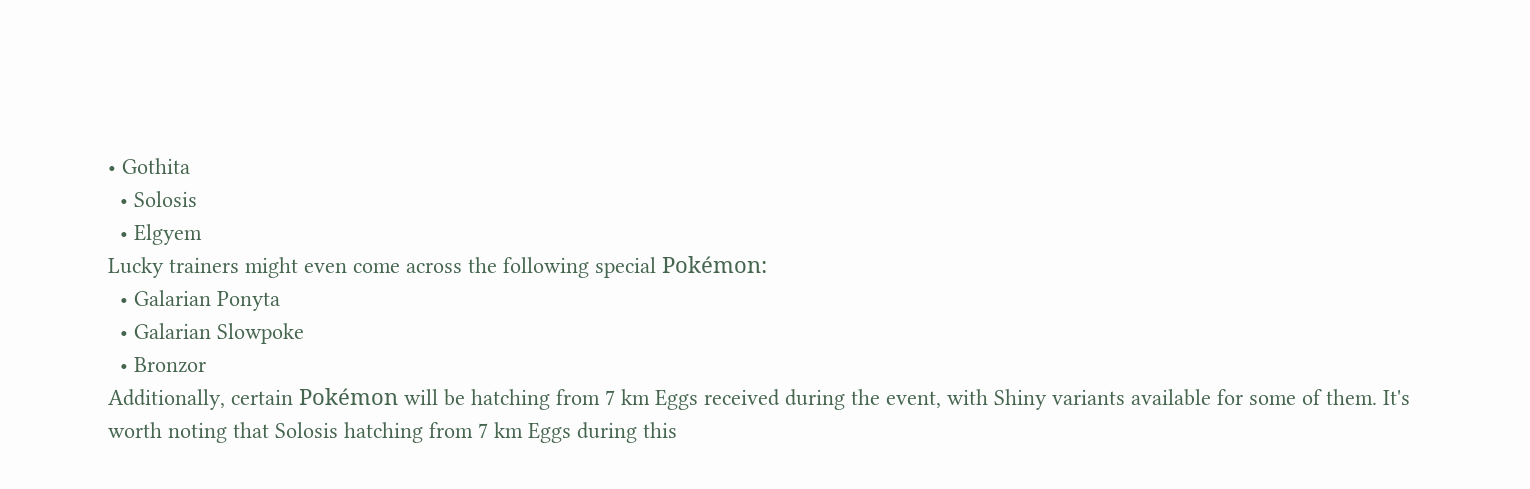• Gothita
  • Solosis
  • Elgyem
Lucky trainers might even come across the following special Pokémon:
  • Galarian Ponyta
  • Galarian Slowpoke
  • Bronzor
Additionally, certain Pokémon will be hatching from 7 km Eggs received during the event, with Shiny variants available for some of them. It's worth noting that Solosis hatching from 7 km Eggs during this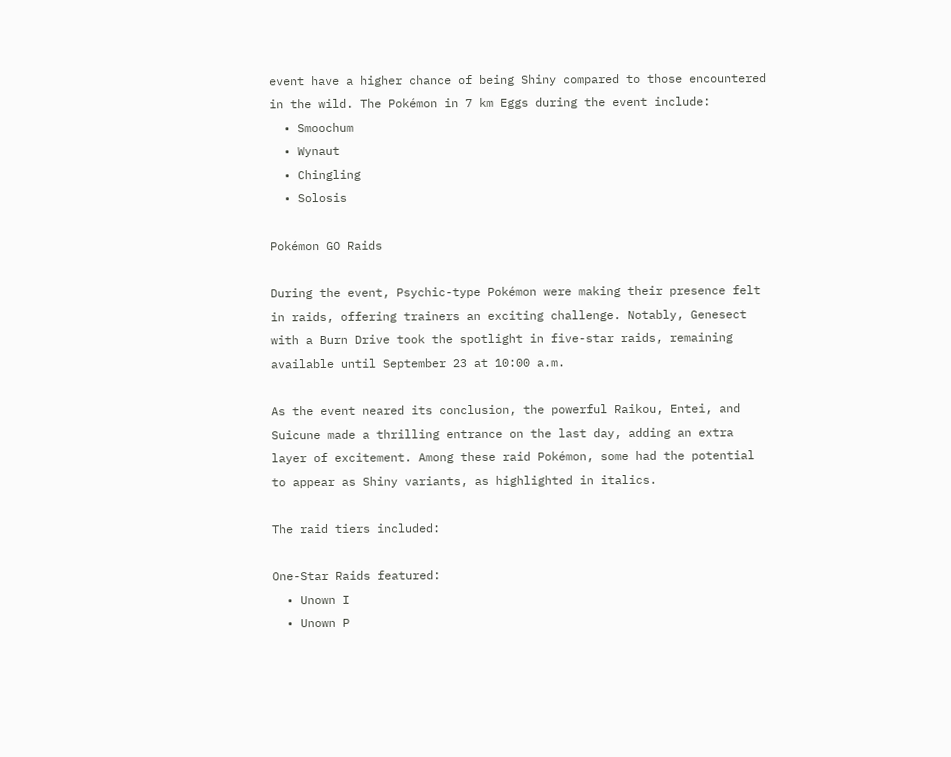event have a higher chance of being Shiny compared to those encountered in the wild. The Pokémon in 7 km Eggs during the event include:
  • Smoochum
  • Wynaut
  • Chingling
  • Solosis

Pokémon GO Raids

During the event, Psychic-type Pokémon were making their presence felt in raids, offering trainers an exciting challenge. Notably, Genesect with a Burn Drive took the spotlight in five-star raids, remaining available until September 23 at 10:00 a.m.

As the event neared its conclusion, the powerful Raikou, Entei, and Suicune made a thrilling entrance on the last day, adding an extra layer of excitement. Among these raid Pokémon, some had the potential to appear as Shiny variants, as highlighted in italics.

The raid tiers included:

One-Star Raids featured:
  • Unown I
  • Unown P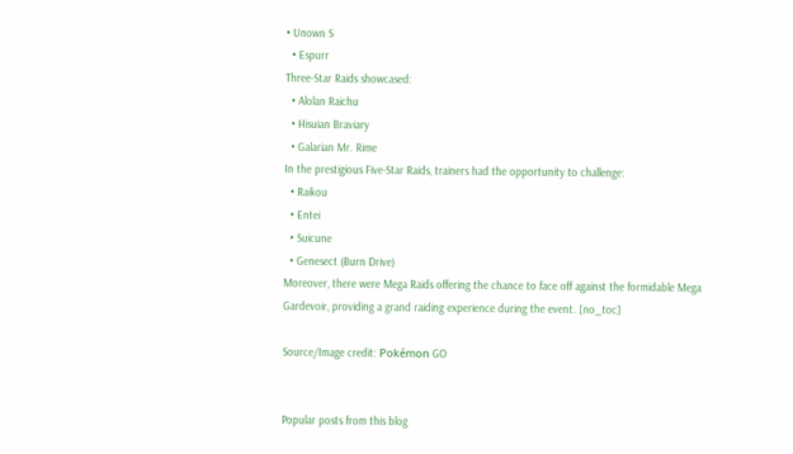• Unown S
  • Espurr
Three-Star Raids showcased:
  • Alolan Raichu
  • Hisuian Braviary
  • Galarian Mr. Rime
In the prestigious Five-Star Raids, trainers had the opportunity to challenge:
  • Raikou
  • Entei
  • Suicune
  • Genesect (Burn Drive)
Moreover, there were Mega Raids offering the chance to face off against the formidable Mega Gardevoir, providing a grand raiding experience during the event. [no_toc]

Source/Image credit: Pokémon GO


Popular posts from this blog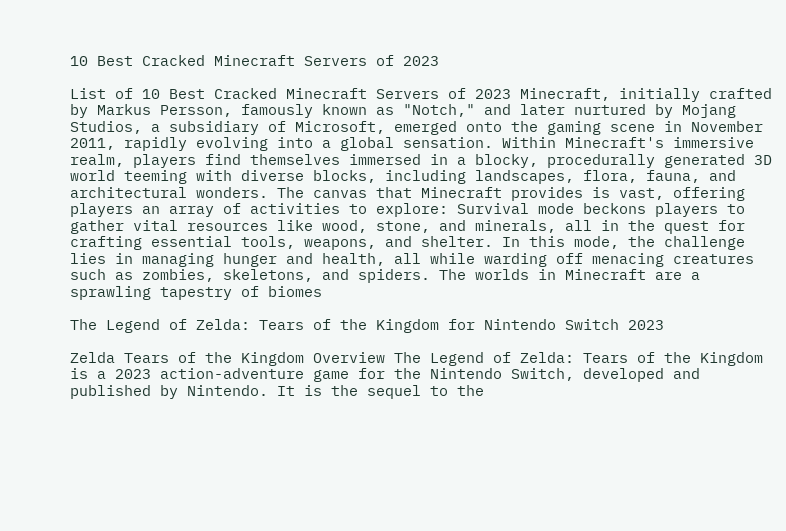10 Best Cracked Minecraft Servers of 2023

List of 10 Best Cracked Minecraft Servers of 2023 Minecraft, initially crafted by Markus Persson, famously known as "Notch," and later nurtured by Mojang Studios, a subsidiary of Microsoft, emerged onto the gaming scene in November 2011, rapidly evolving into a global sensation. Within Minecraft's immersive realm, players find themselves immersed in a blocky, procedurally generated 3D world teeming with diverse blocks, including landscapes, flora, fauna, and architectural wonders. The canvas that Minecraft provides is vast, offering players an array of activities to explore: Survival mode beckons players to gather vital resources like wood, stone, and minerals, all in the quest for crafting essential tools, weapons, and shelter. In this mode, the challenge lies in managing hunger and health, all while warding off menacing creatures such as zombies, skeletons, and spiders. The worlds in Minecraft are a sprawling tapestry of biomes

The Legend of Zelda: Tears of the Kingdom for Nintendo Switch 2023

Zelda Tears of the Kingdom Overview The Legend of Zelda: Tears of the Kingdom is a 2023 action-adventure game for the Nintendo Switch, developed and published by Nintendo. It is the sequel to the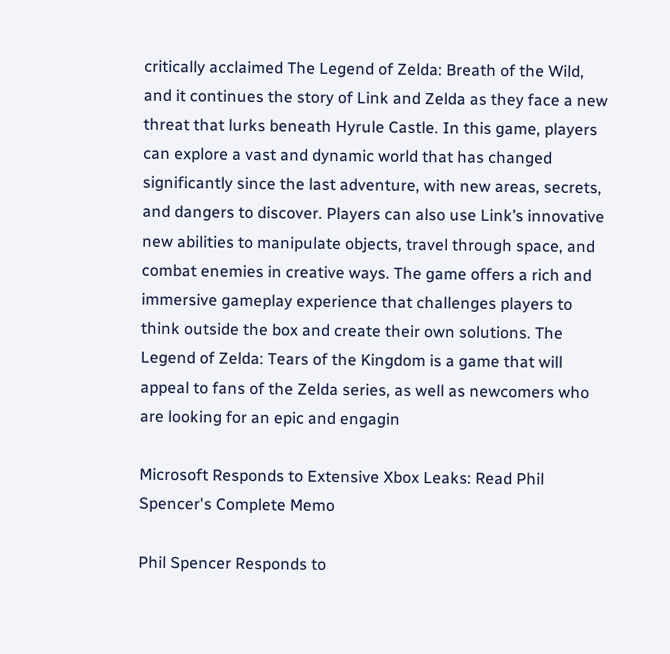critically acclaimed The Legend of Zelda: Breath of the Wild, and it continues the story of Link and Zelda as they face a new threat that lurks beneath Hyrule Castle. In this game, players can explore a vast and dynamic world that has changed significantly since the last adventure, with new areas, secrets, and dangers to discover. Players can also use Link’s innovative new abilities to manipulate objects, travel through space, and combat enemies in creative ways. The game offers a rich and immersive gameplay experience that challenges players to think outside the box and create their own solutions. The Legend of Zelda: Tears of the Kingdom is a game that will appeal to fans of the Zelda series, as well as newcomers who are looking for an epic and engagin

Microsoft Responds to Extensive Xbox Leaks: Read Phil Spencer's Complete Memo

Phil Spencer Responds to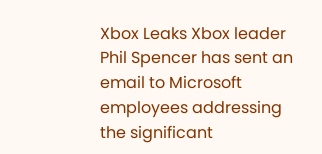Xbox Leaks Xbox leader Phil Spencer has sent an email to Microsoft employees addressing the significant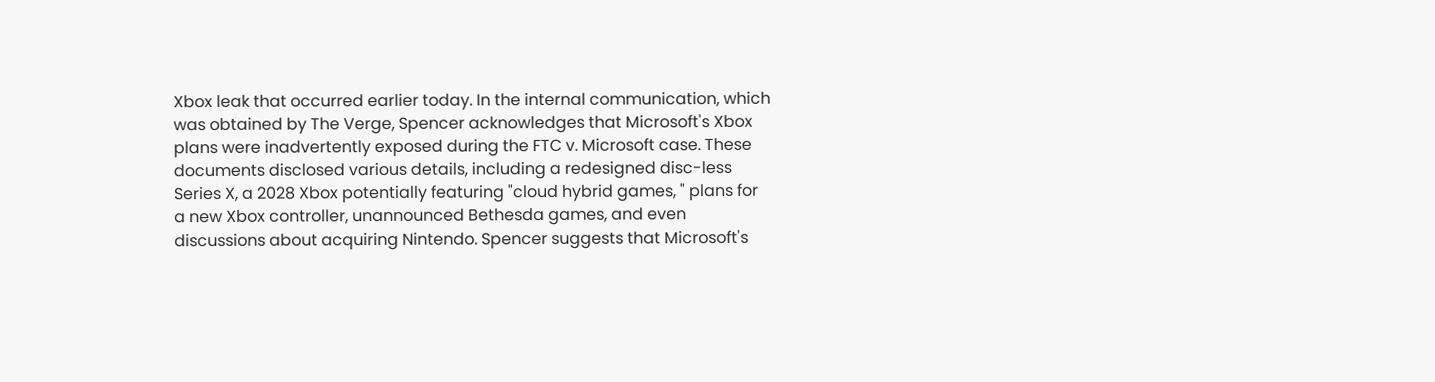Xbox leak that occurred earlier today. In the internal communication, which was obtained by The Verge, Spencer acknowledges that Microsoft's Xbox plans were inadvertently exposed during the FTC v. Microsoft case. These documents disclosed various details, including a redesigned disc-less Series X, a 2028 Xbox potentially featuring "cloud hybrid games, " plans for a new Xbox controller, unannounced Bethesda games, and even discussions about acquiring Nintendo. Spencer suggests that Microsoft's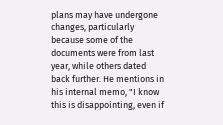plans may have undergone changes, particularly because some of the documents were from last year, while others dated back further. He mentions in his internal memo, "I know this is disappointing, even if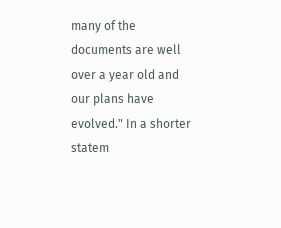many of the documents are well over a year old and our plans have evolved." In a shorter statem